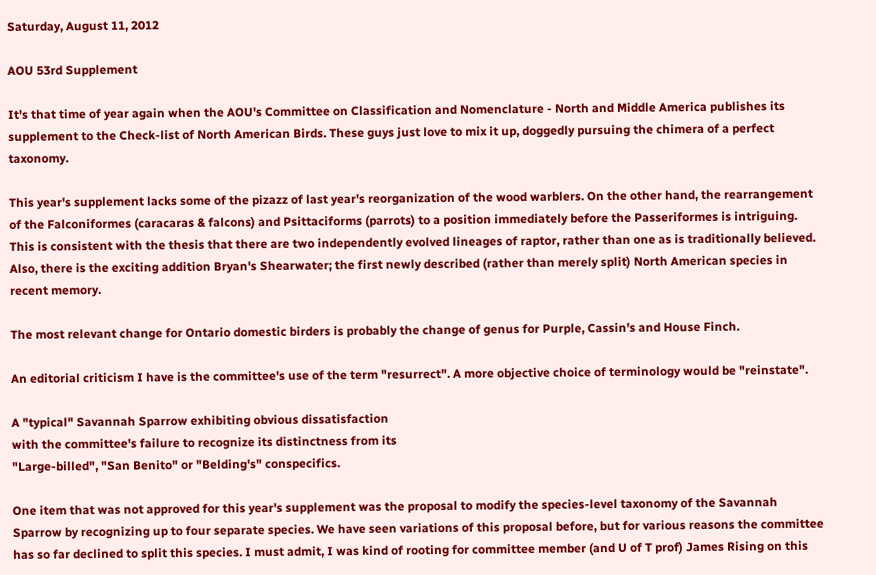Saturday, August 11, 2012

AOU 53rd Supplement

It's that time of year again when the AOU's Committee on Classification and Nomenclature - North and Middle America publishes its supplement to the Check-list of North American Birds. These guys just love to mix it up, doggedly pursuing the chimera of a perfect taxonomy.

This year's supplement lacks some of the pizazz of last year's reorganization of the wood warblers. On the other hand, the rearrangement of the Falconiformes (caracaras & falcons) and Psittaciforms (parrots) to a position immediately before the Passeriformes is intriguing. This is consistent with the thesis that there are two independently evolved lineages of raptor, rather than one as is traditionally believed. Also, there is the exciting addition Bryan's Shearwater; the first newly described (rather than merely split) North American species in recent memory.

The most relevant change for Ontario domestic birders is probably the change of genus for Purple, Cassin's and House Finch.

An editorial criticism I have is the committee's use of the term "resurrect". A more objective choice of terminology would be "reinstate".

A "typical" Savannah Sparrow exhibiting obvious dissatisfaction
with the committee's failure to recognize its distinctness from its
"Large-billed", "San Benito" or "Belding's" conspecifics.

One item that was not approved for this year's supplement was the proposal to modify the species-level taxonomy of the Savannah Sparrow by recognizing up to four separate species. We have seen variations of this proposal before, but for various reasons the committee has so far declined to split this species. I must admit, I was kind of rooting for committee member (and U of T prof) James Rising on this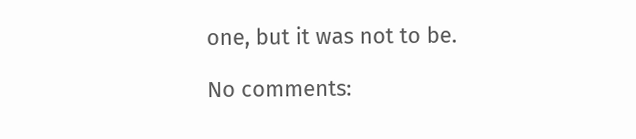one, but it was not to be.

No comments: